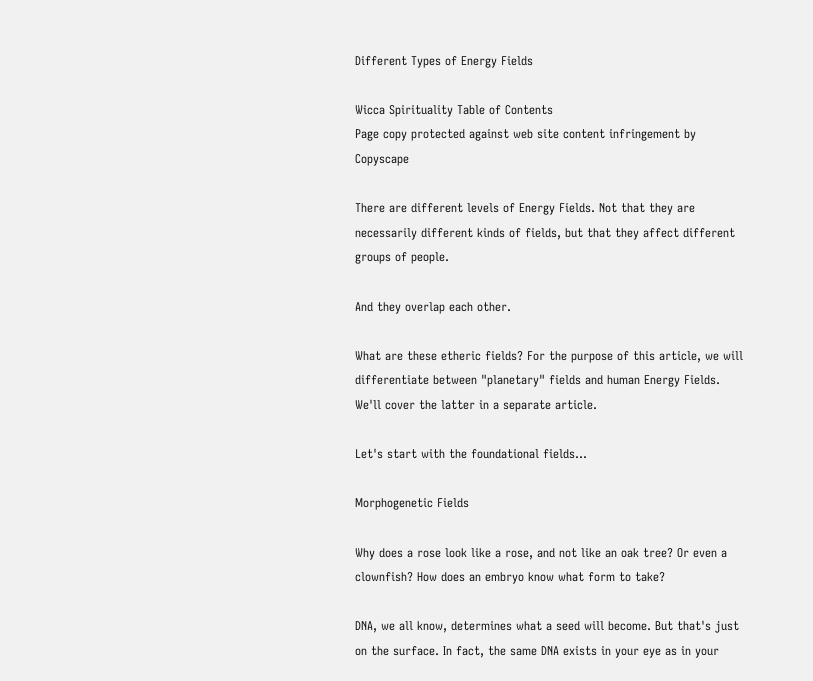Different Types of Energy Fields

Wicca Spirituality Table of Contents
Page copy protected against web site content infringement by Copyscape

There are different levels of Energy Fields. Not that they are necessarily different kinds of fields, but that they affect different groups of people.

And they overlap each other.

What are these etheric fields? For the purpose of this article, we will differentiate between "planetary" fields and human Energy Fields. We'll cover the latter in a separate article.

Let's start with the foundational fields...

Morphogenetic Fields

Why does a rose look like a rose, and not like an oak tree? Or even a clownfish? How does an embryo know what form to take?

DNA, we all know, determines what a seed will become. But that's just on the surface. In fact, the same DNA exists in your eye as in your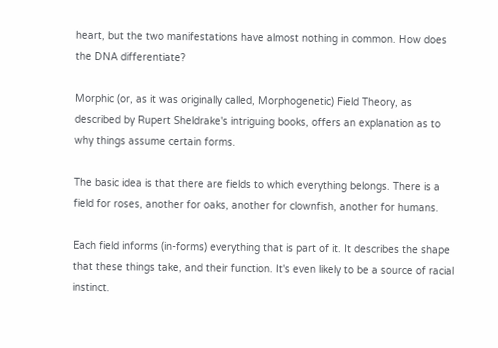heart, but the two manifestations have almost nothing in common. How does the DNA differentiate?

Morphic (or, as it was originally called, Morphogenetic) Field Theory, as described by Rupert Sheldrake's intriguing books, offers an explanation as to why things assume certain forms.

The basic idea is that there are fields to which everything belongs. There is a field for roses, another for oaks, another for clownfish, another for humans.

Each field informs (in-forms) everything that is part of it. It describes the shape that these things take, and their function. It's even likely to be a source of racial instinct.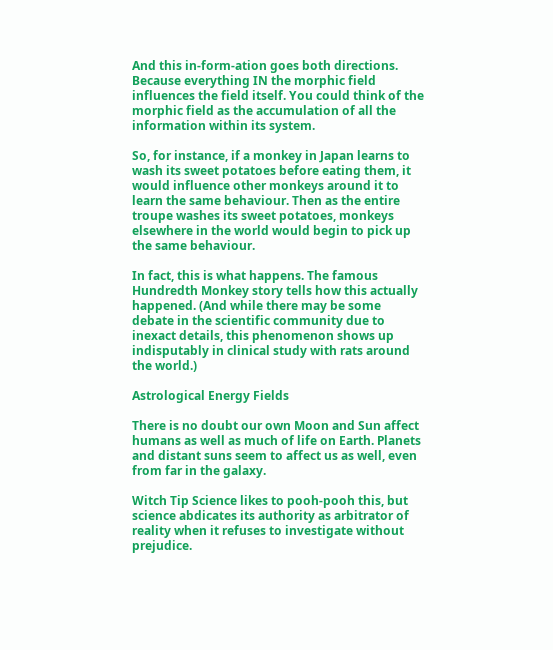And this in-form-ation goes both directions. Because everything IN the morphic field influences the field itself. You could think of the morphic field as the accumulation of all the information within its system.

So, for instance, if a monkey in Japan learns to wash its sweet potatoes before eating them, it would influence other monkeys around it to learn the same behaviour. Then as the entire troupe washes its sweet potatoes, monkeys elsewhere in the world would begin to pick up the same behaviour.

In fact, this is what happens. The famous Hundredth Monkey story tells how this actually happened. (And while there may be some debate in the scientific community due to inexact details, this phenomenon shows up indisputably in clinical study with rats around the world.)

Astrological Energy Fields

There is no doubt our own Moon and Sun affect humans as well as much of life on Earth. Planets and distant suns seem to affect us as well, even from far in the galaxy.

Witch Tip Science likes to pooh-pooh this, but science abdicates its authority as arbitrator of reality when it refuses to investigate without prejudice.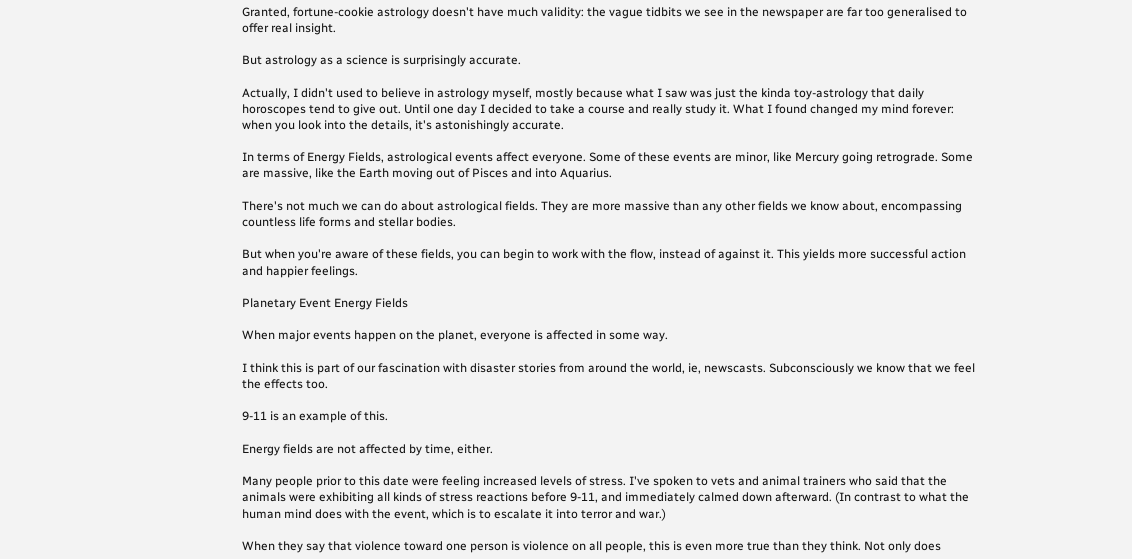Granted, fortune-cookie astrology doesn't have much validity: the vague tidbits we see in the newspaper are far too generalised to offer real insight.

But astrology as a science is surprisingly accurate.

Actually, I didn't used to believe in astrology myself, mostly because what I saw was just the kinda toy-astrology that daily horoscopes tend to give out. Until one day I decided to take a course and really study it. What I found changed my mind forever: when you look into the details, it's astonishingly accurate.

In terms of Energy Fields, astrological events affect everyone. Some of these events are minor, like Mercury going retrograde. Some are massive, like the Earth moving out of Pisces and into Aquarius.

There's not much we can do about astrological fields. They are more massive than any other fields we know about, encompassing countless life forms and stellar bodies.

But when you're aware of these fields, you can begin to work with the flow, instead of against it. This yields more successful action and happier feelings.

Planetary Event Energy Fields

When major events happen on the planet, everyone is affected in some way.

I think this is part of our fascination with disaster stories from around the world, ie, newscasts. Subconsciously we know that we feel the effects too.

9-11 is an example of this.

Energy fields are not affected by time, either.

Many people prior to this date were feeling increased levels of stress. I've spoken to vets and animal trainers who said that the animals were exhibiting all kinds of stress reactions before 9-11, and immediately calmed down afterward. (In contrast to what the human mind does with the event, which is to escalate it into terror and war.)

When they say that violence toward one person is violence on all people, this is even more true than they think. Not only does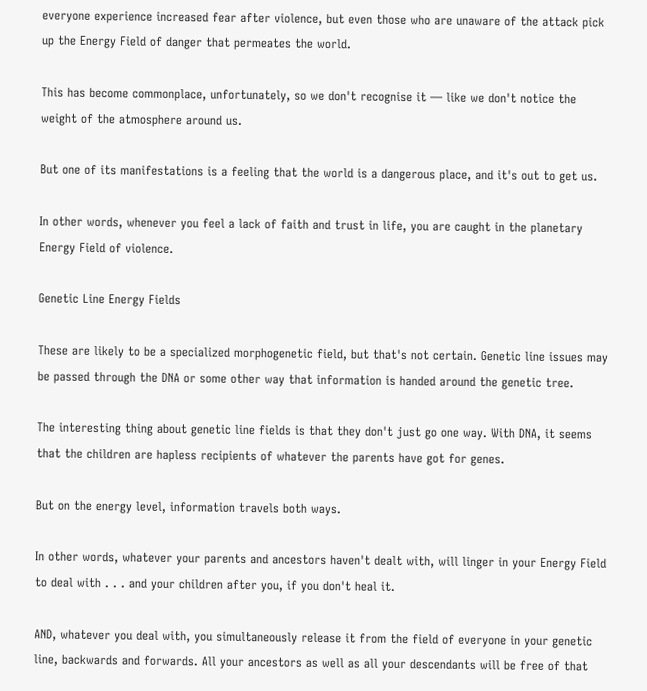everyone experience increased fear after violence, but even those who are unaware of the attack pick up the Energy Field of danger that permeates the world.

This has become commonplace, unfortunately, so we don't recognise it — like we don't notice the weight of the atmosphere around us.

But one of its manifestations is a feeling that the world is a dangerous place, and it's out to get us.

In other words, whenever you feel a lack of faith and trust in life, you are caught in the planetary Energy Field of violence.

Genetic Line Energy Fields

These are likely to be a specialized morphogenetic field, but that's not certain. Genetic line issues may be passed through the DNA or some other way that information is handed around the genetic tree.

The interesting thing about genetic line fields is that they don't just go one way. With DNA, it seems that the children are hapless recipients of whatever the parents have got for genes.

But on the energy level, information travels both ways.

In other words, whatever your parents and ancestors haven't dealt with, will linger in your Energy Field to deal with . . . and your children after you, if you don't heal it.

AND, whatever you deal with, you simultaneously release it from the field of everyone in your genetic line, backwards and forwards. All your ancestors as well as all your descendants will be free of that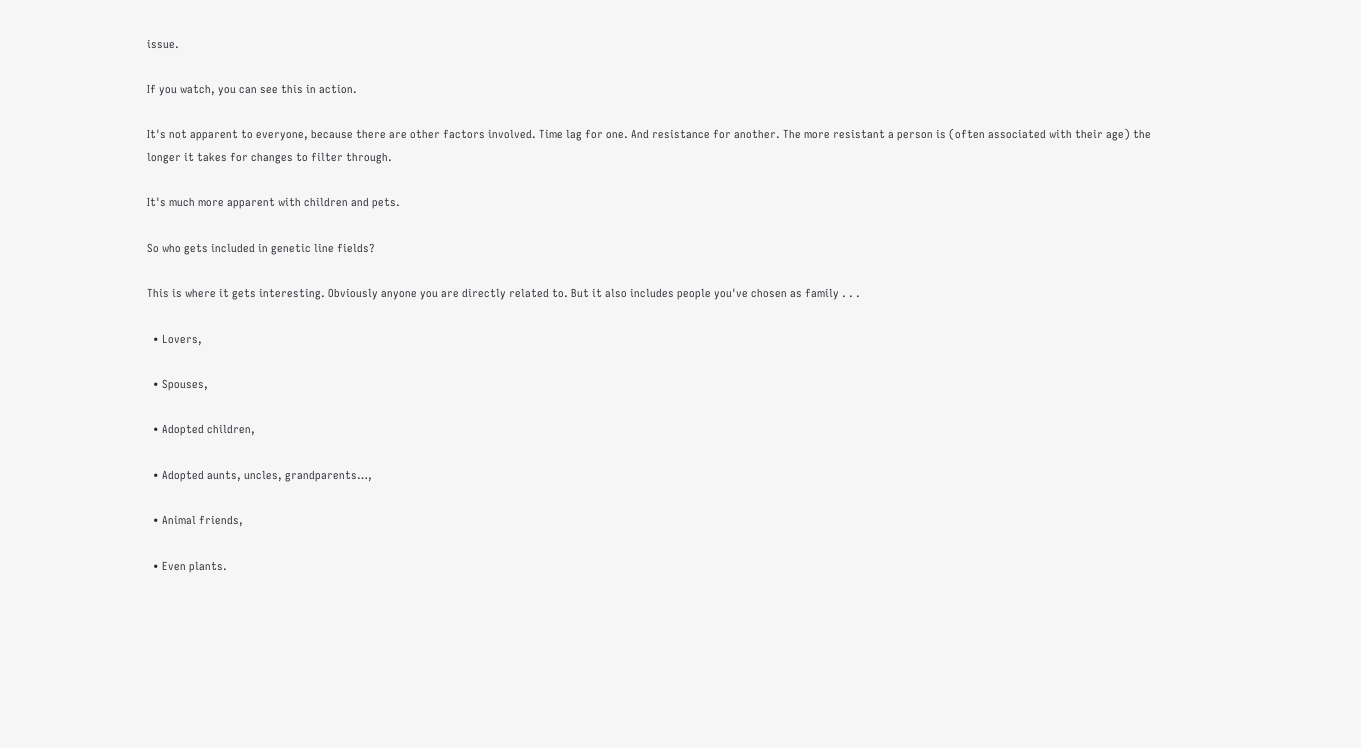issue.

If you watch, you can see this in action.

It's not apparent to everyone, because there are other factors involved. Time lag for one. And resistance for another. The more resistant a person is (often associated with their age) the longer it takes for changes to filter through.

It's much more apparent with children and pets.

So who gets included in genetic line fields?

This is where it gets interesting. Obviously anyone you are directly related to. But it also includes people you've chosen as family . . .

  • Lovers,

  • Spouses,

  • Adopted children,

  • Adopted aunts, uncles, grandparents…,

  • Animal friends,

  • Even plants.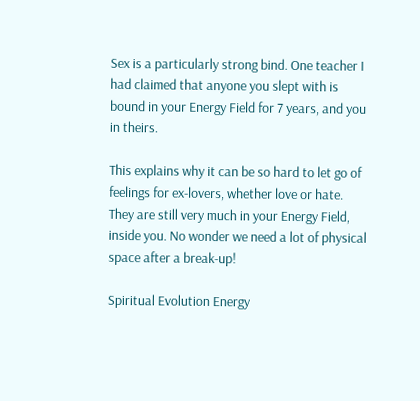Sex is a particularly strong bind. One teacher I had claimed that anyone you slept with is bound in your Energy Field for 7 years, and you in theirs.

This explains why it can be so hard to let go of feelings for ex-lovers, whether love or hate. They are still very much in your Energy Field, inside you. No wonder we need a lot of physical space after a break-up!

Spiritual Evolution Energy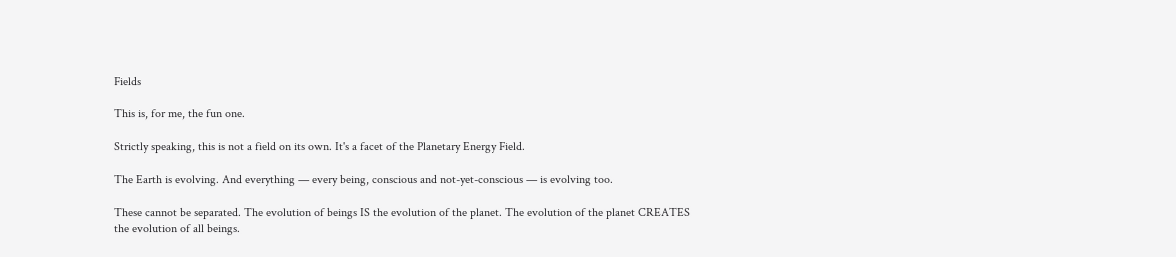Fields

This is, for me, the fun one.

Strictly speaking, this is not a field on its own. It's a facet of the Planetary Energy Field.

The Earth is evolving. And everything — every being, conscious and not-yet-conscious — is evolving too.

These cannot be separated. The evolution of beings IS the evolution of the planet. The evolution of the planet CREATES the evolution of all beings.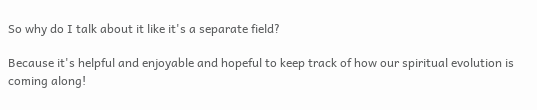So why do I talk about it like it's a separate field?

Because it's helpful and enjoyable and hopeful to keep track of how our spiritual evolution is coming along!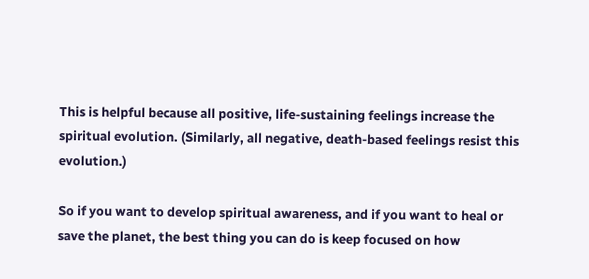This is helpful because all positive, life-sustaining feelings increase the spiritual evolution. (Similarly, all negative, death-based feelings resist this evolution.)

So if you want to develop spiritual awareness, and if you want to heal or save the planet, the best thing you can do is keep focused on how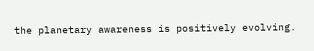the planetary awareness is positively evolving.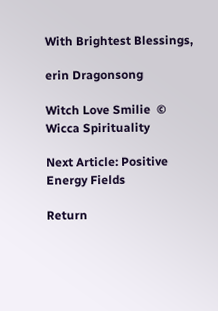With Brightest Blessings,

erin Dragonsong

Witch Love Smilie  ©  Wicca Spirituality

Next Article: Positive Energy Fields

Return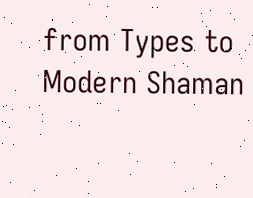from Types to Modern Shaman